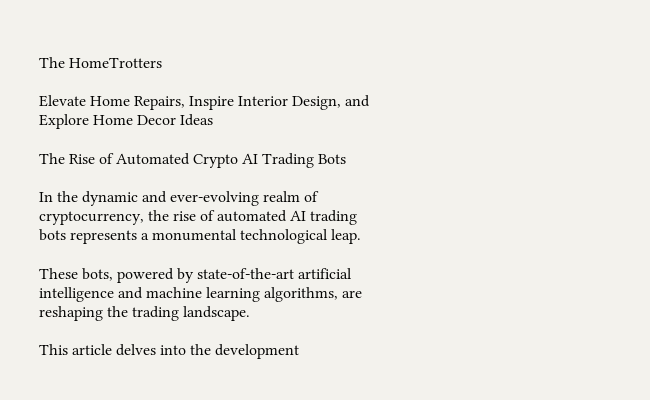The HomeTrotters

Elevate Home Repairs, Inspire Interior Design, and Explore Home Decor Ideas

The Rise of Automated Crypto AI Trading Bots

In the dynamic and ever-evolving realm of cryptocurrency, the rise of automated AI trading bots represents a monumental technological leap.

These bots, powered by state-of-the-art artificial intelligence and machine learning algorithms, are reshaping the trading landscape.

This article delves into the development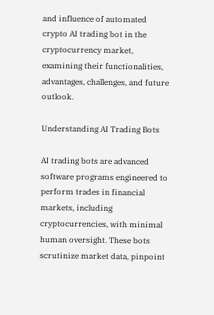and influence of automated crypto AI trading bot in the cryptocurrency market, examining their functionalities, advantages, challenges, and future outlook.

Understanding AI Trading Bots

AI trading bots are advanced software programs engineered to perform trades in financial markets, including cryptocurrencies, with minimal human oversight. These bots scrutinize market data, pinpoint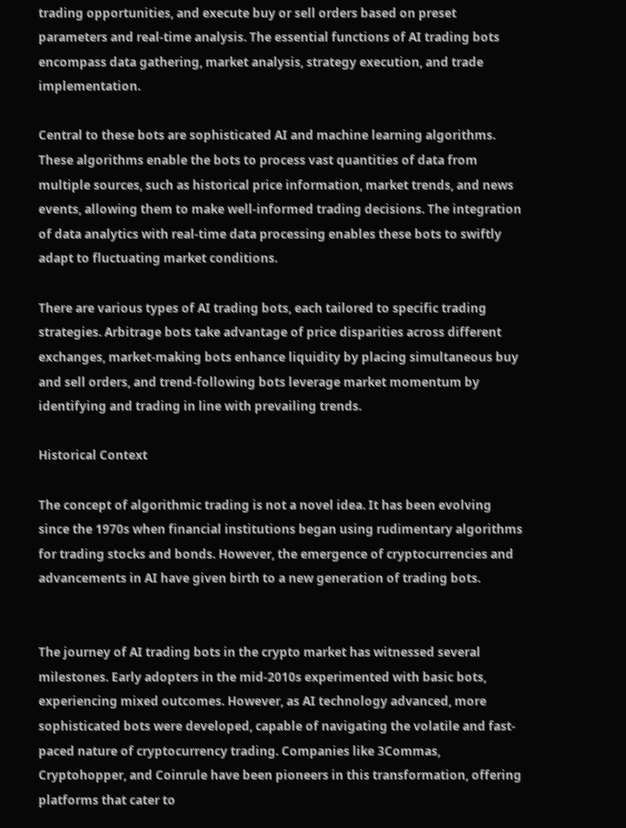trading opportunities, and execute buy or sell orders based on preset parameters and real-time analysis. The essential functions of AI trading bots encompass data gathering, market analysis, strategy execution, and trade implementation.

Central to these bots are sophisticated AI and machine learning algorithms. These algorithms enable the bots to process vast quantities of data from multiple sources, such as historical price information, market trends, and news events, allowing them to make well-informed trading decisions. The integration of data analytics with real-time data processing enables these bots to swiftly adapt to fluctuating market conditions.

There are various types of AI trading bots, each tailored to specific trading strategies. Arbitrage bots take advantage of price disparities across different exchanges, market-making bots enhance liquidity by placing simultaneous buy and sell orders, and trend-following bots leverage market momentum by identifying and trading in line with prevailing trends.

Historical Context

The concept of algorithmic trading is not a novel idea. It has been evolving since the 1970s when financial institutions began using rudimentary algorithms for trading stocks and bonds. However, the emergence of cryptocurrencies and advancements in AI have given birth to a new generation of trading bots.


The journey of AI trading bots in the crypto market has witnessed several milestones. Early adopters in the mid-2010s experimented with basic bots, experiencing mixed outcomes. However, as AI technology advanced, more sophisticated bots were developed, capable of navigating the volatile and fast-paced nature of cryptocurrency trading. Companies like 3Commas, Cryptohopper, and Coinrule have been pioneers in this transformation, offering platforms that cater to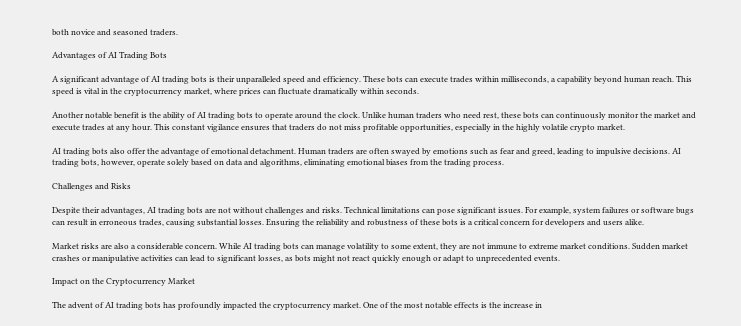both novice and seasoned traders.

Advantages of AI Trading Bots

A significant advantage of AI trading bots is their unparalleled speed and efficiency. These bots can execute trades within milliseconds, a capability beyond human reach. This speed is vital in the cryptocurrency market, where prices can fluctuate dramatically within seconds.

Another notable benefit is the ability of AI trading bots to operate around the clock. Unlike human traders who need rest, these bots can continuously monitor the market and execute trades at any hour. This constant vigilance ensures that traders do not miss profitable opportunities, especially in the highly volatile crypto market.

AI trading bots also offer the advantage of emotional detachment. Human traders are often swayed by emotions such as fear and greed, leading to impulsive decisions. AI trading bots, however, operate solely based on data and algorithms, eliminating emotional biases from the trading process.

Challenges and Risks

Despite their advantages, AI trading bots are not without challenges and risks. Technical limitations can pose significant issues. For example, system failures or software bugs can result in erroneous trades, causing substantial losses. Ensuring the reliability and robustness of these bots is a critical concern for developers and users alike.

Market risks are also a considerable concern. While AI trading bots can manage volatility to some extent, they are not immune to extreme market conditions. Sudden market crashes or manipulative activities can lead to significant losses, as bots might not react quickly enough or adapt to unprecedented events.

Impact on the Cryptocurrency Market

The advent of AI trading bots has profoundly impacted the cryptocurrency market. One of the most notable effects is the increase in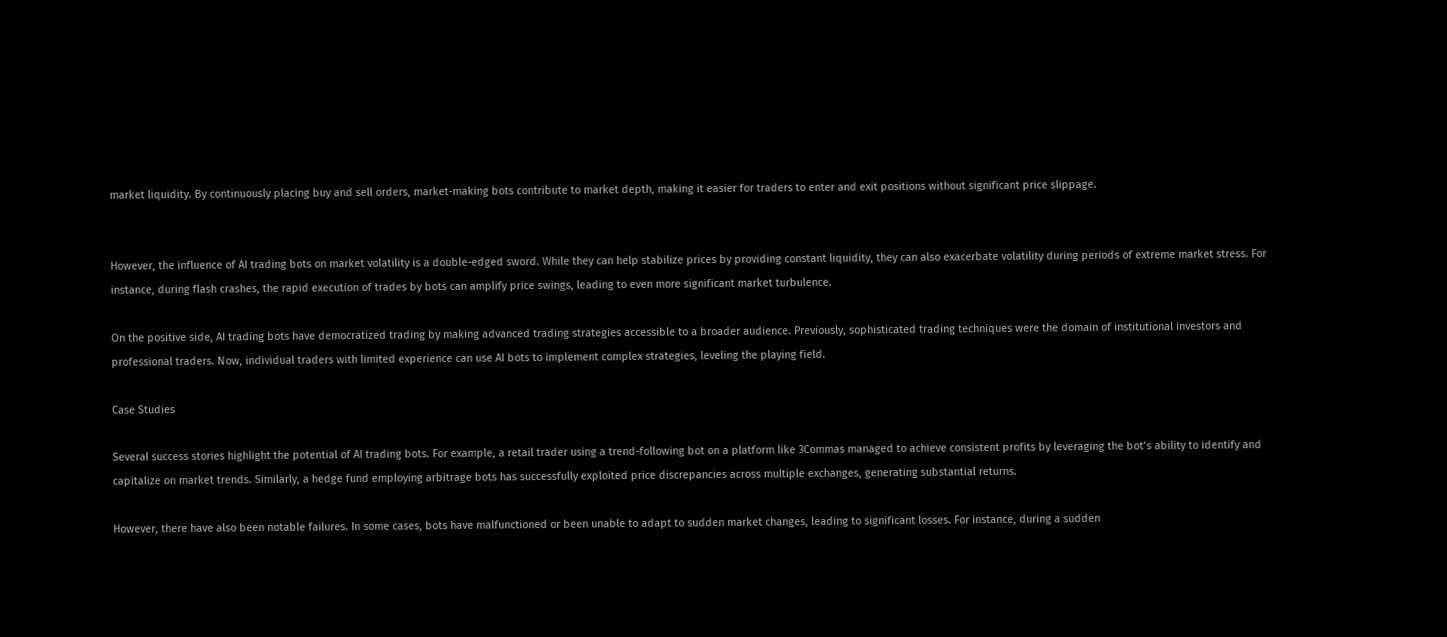market liquidity. By continuously placing buy and sell orders, market-making bots contribute to market depth, making it easier for traders to enter and exit positions without significant price slippage.


However, the influence of AI trading bots on market volatility is a double-edged sword. While they can help stabilize prices by providing constant liquidity, they can also exacerbate volatility during periods of extreme market stress. For instance, during flash crashes, the rapid execution of trades by bots can amplify price swings, leading to even more significant market turbulence.

On the positive side, AI trading bots have democratized trading by making advanced trading strategies accessible to a broader audience. Previously, sophisticated trading techniques were the domain of institutional investors and professional traders. Now, individual traders with limited experience can use AI bots to implement complex strategies, leveling the playing field.

Case Studies

Several success stories highlight the potential of AI trading bots. For example, a retail trader using a trend-following bot on a platform like 3Commas managed to achieve consistent profits by leveraging the bot’s ability to identify and capitalize on market trends. Similarly, a hedge fund employing arbitrage bots has successfully exploited price discrepancies across multiple exchanges, generating substantial returns.

However, there have also been notable failures. In some cases, bots have malfunctioned or been unable to adapt to sudden market changes, leading to significant losses. For instance, during a sudden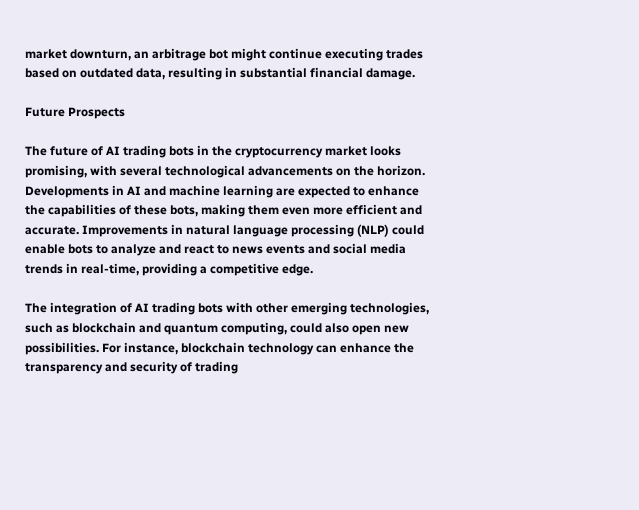market downturn, an arbitrage bot might continue executing trades based on outdated data, resulting in substantial financial damage.

Future Prospects

The future of AI trading bots in the cryptocurrency market looks promising, with several technological advancements on the horizon. Developments in AI and machine learning are expected to enhance the capabilities of these bots, making them even more efficient and accurate. Improvements in natural language processing (NLP) could enable bots to analyze and react to news events and social media trends in real-time, providing a competitive edge.

The integration of AI trading bots with other emerging technologies, such as blockchain and quantum computing, could also open new possibilities. For instance, blockchain technology can enhance the transparency and security of trading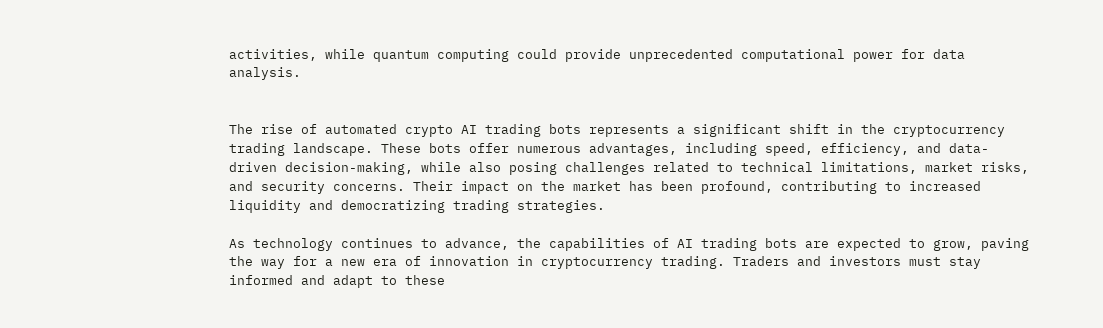activities, while quantum computing could provide unprecedented computational power for data analysis.


The rise of automated crypto AI trading bots represents a significant shift in the cryptocurrency trading landscape. These bots offer numerous advantages, including speed, efficiency, and data-driven decision-making, while also posing challenges related to technical limitations, market risks, and security concerns. Their impact on the market has been profound, contributing to increased liquidity and democratizing trading strategies.

As technology continues to advance, the capabilities of AI trading bots are expected to grow, paving the way for a new era of innovation in cryptocurrency trading. Traders and investors must stay informed and adapt to these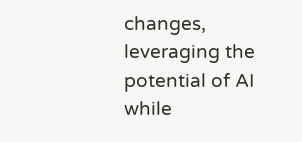changes, leveraging the potential of AI while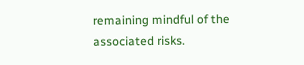remaining mindful of the associated risks.